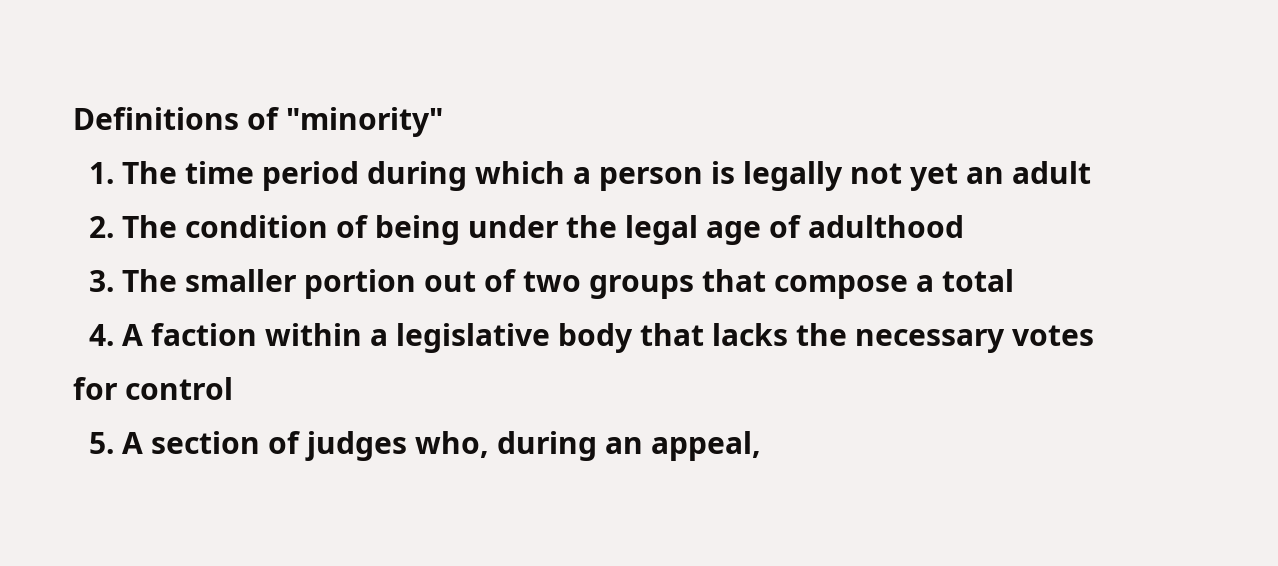Definitions of "minority"
  1. The time period during which a person is legally not yet an adult
  2. The condition of being under the legal age of adulthood
  3. The smaller portion out of two groups that compose a total
  4. A faction within a legislative body that lacks the necessary votes for control
  5. A section of judges who, during an appeal,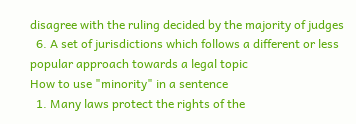disagree with the ruling decided by the majority of judges
  6. A set of jurisdictions which follows a different or less popular approach towards a legal topic
How to use "minority" in a sentence
  1. Many laws protect the rights of the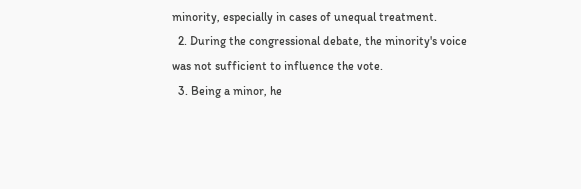minority, especially in cases of unequal treatment.
  2. During the congressional debate, the minority's voice was not sufficient to influence the vote.
  3. Being a minor, he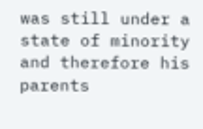was still under a state of minority and therefore his parents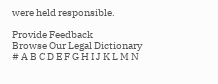were held responsible.

Provide Feedback
Browse Our Legal Dictionary
# A B C D E F G H I J K L M N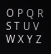O P Q R S T U V W X Y Z